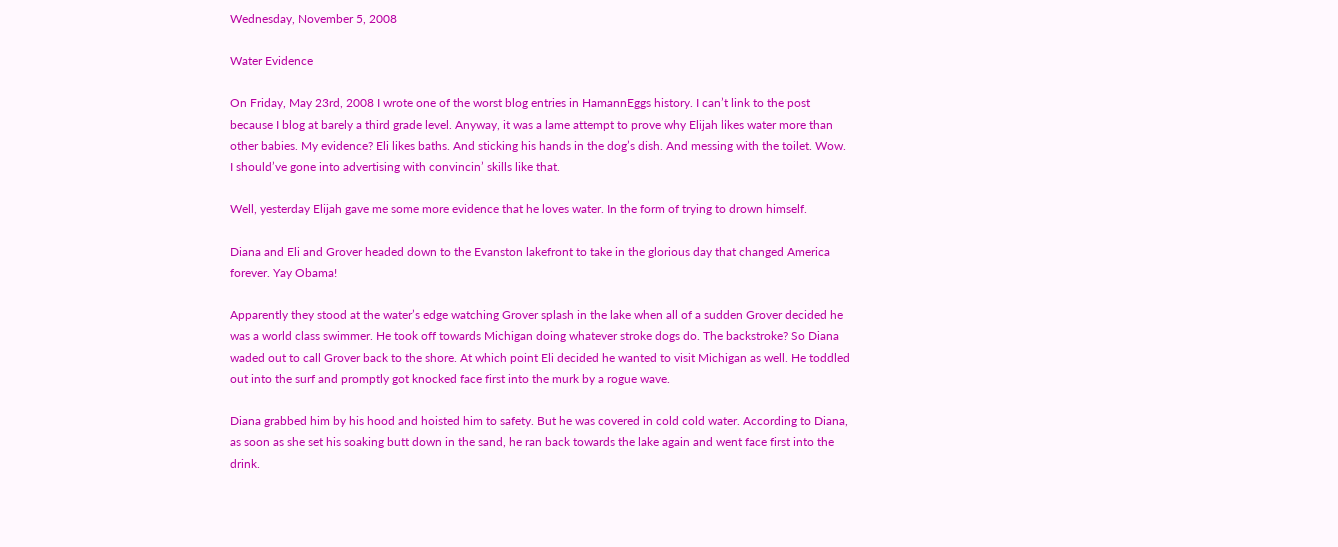Wednesday, November 5, 2008

Water Evidence

On Friday, May 23rd, 2008 I wrote one of the worst blog entries in HamannEggs history. I can’t link to the post because I blog at barely a third grade level. Anyway, it was a lame attempt to prove why Elijah likes water more than other babies. My evidence? Eli likes baths. And sticking his hands in the dog’s dish. And messing with the toilet. Wow. I should’ve gone into advertising with convincin’ skills like that.

Well, yesterday Elijah gave me some more evidence that he loves water. In the form of trying to drown himself.

Diana and Eli and Grover headed down to the Evanston lakefront to take in the glorious day that changed America forever. Yay Obama!

Apparently they stood at the water’s edge watching Grover splash in the lake when all of a sudden Grover decided he was a world class swimmer. He took off towards Michigan doing whatever stroke dogs do. The backstroke? So Diana waded out to call Grover back to the shore. At which point Eli decided he wanted to visit Michigan as well. He toddled out into the surf and promptly got knocked face first into the murk by a rogue wave.

Diana grabbed him by his hood and hoisted him to safety. But he was covered in cold cold water. According to Diana, as soon as she set his soaking butt down in the sand, he ran back towards the lake again and went face first into the drink.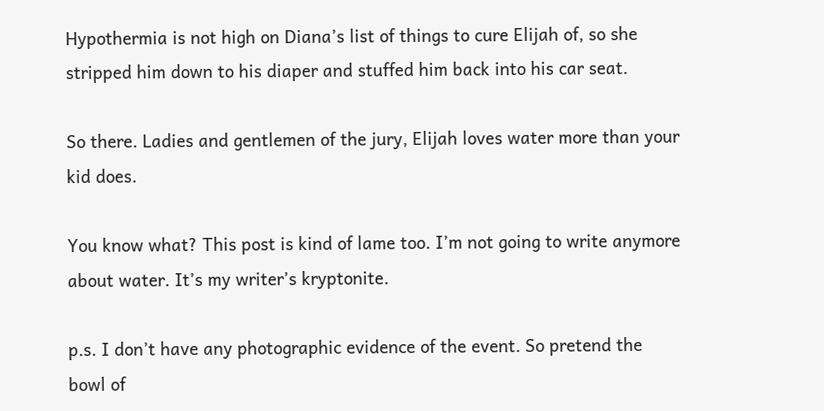Hypothermia is not high on Diana’s list of things to cure Elijah of, so she stripped him down to his diaper and stuffed him back into his car seat.

So there. Ladies and gentlemen of the jury, Elijah loves water more than your kid does.

You know what? This post is kind of lame too. I’m not going to write anymore about water. It’s my writer’s kryptonite.

p.s. I don’t have any photographic evidence of the event. So pretend the bowl of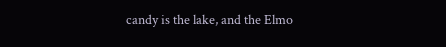candy is the lake, and the Elmo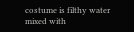costume is filthy water mixed with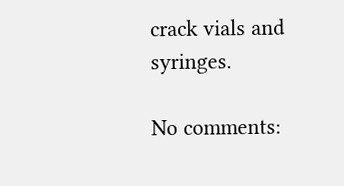crack vials and syringes.

No comments: